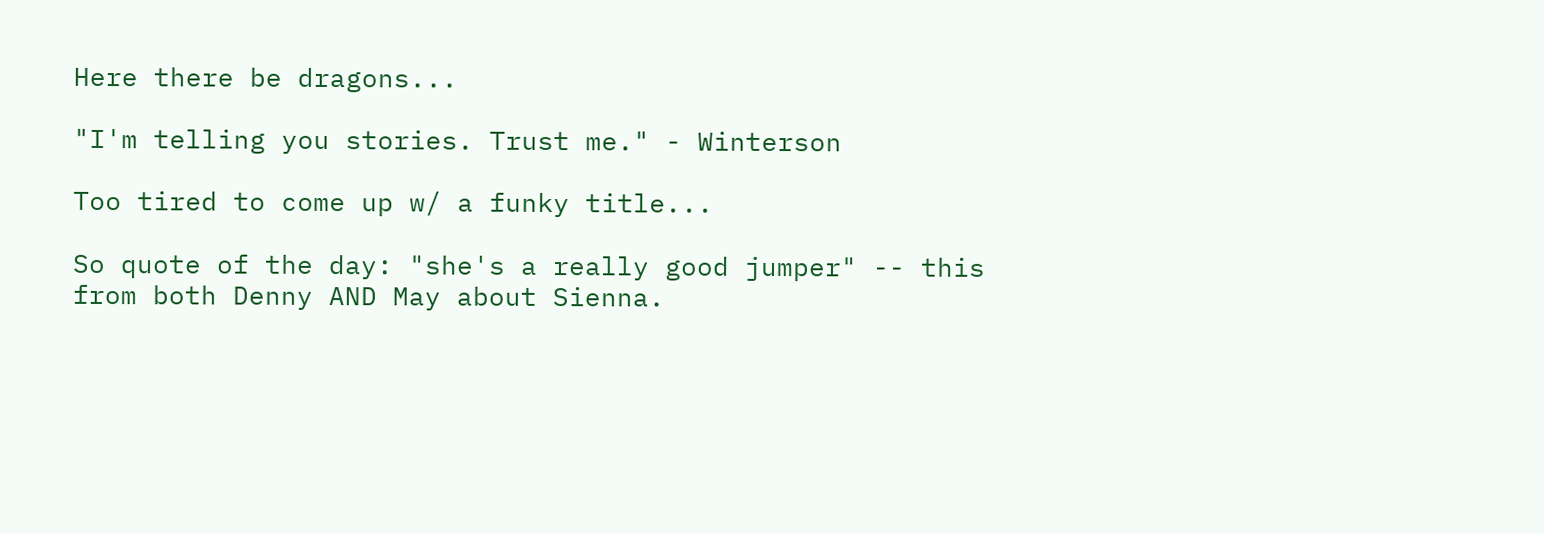Here there be dragons...

"I'm telling you stories. Trust me." - Winterson

Too tired to come up w/ a funky title...

So quote of the day: "she's a really good jumper" -- this from both Denny AND May about Sienna.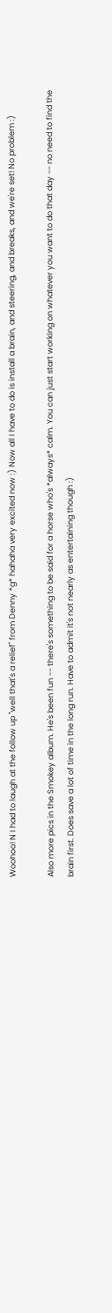Woohoo! N I had to laugh at the follow up "well that's a relief" from Denny *g* hahaha very excited now :) Now all I have to do is install a brain, and steering, and breaks, and we're set! No problem :)

Also more pics in the Smokey album. He's been fun -- there's something to be said for a horse who's *always* calm. You can just start working on whatever you want to do that day -- no need to find the brain first. Does save a lot of time in the long run. Have to admit it's not nearly as entertaining though :)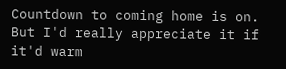Countdown to coming home is on. But I'd really appreciate it if it'd warm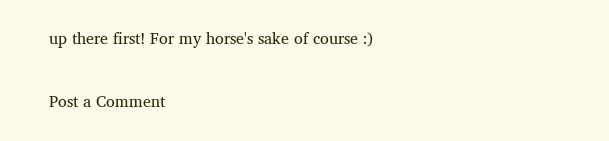up there first! For my horse's sake of course :)


Post a Comment